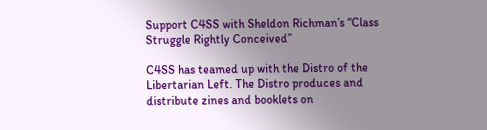Support C4SS with Sheldon Richman’s “Class Struggle Rightly Conceived”

C4SS has teamed up with the Distro of the Libertarian Left. The Distro produces and distribute zines and booklets on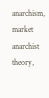anarchism, market anarchist theory,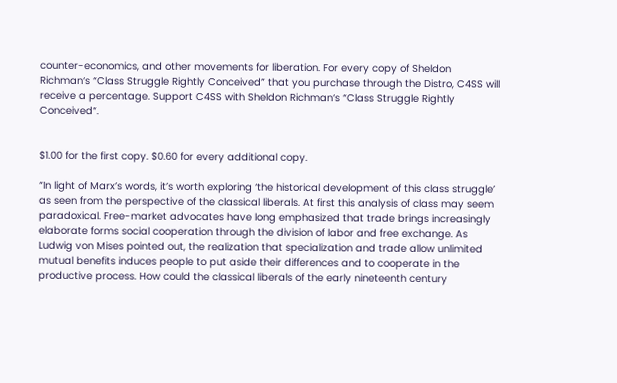counter-economics, and other movements for liberation. For every copy of Sheldon Richman‘s “Class Struggle Rightly Conceived” that you purchase through the Distro, C4SS will receive a percentage. Support C4SS with Sheldon Richman‘s “Class Struggle Rightly Conceived“.


$1.00 for the first copy. $0.60 for every additional copy.

“In light of Marx’s words, it’s worth exploring ‘the historical development of this class struggle’ as seen from the perspective of the classical liberals. At first this analysis of class may seem paradoxical. Free-market advocates have long emphasized that trade brings increasingly elaborate forms social cooperation through the division of labor and free exchange. As Ludwig von Mises pointed out, the realization that specialization and trade allow unlimited mutual benefits induces people to put aside their differences and to cooperate in the productive process. How could the classical liberals of the early nineteenth century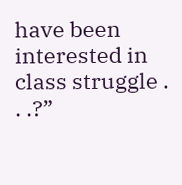have been interested in class struggle . . .?”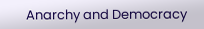Anarchy and Democracy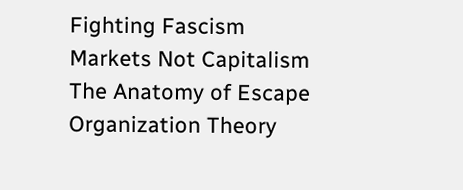Fighting Fascism
Markets Not Capitalism
The Anatomy of Escape
Organization Theory